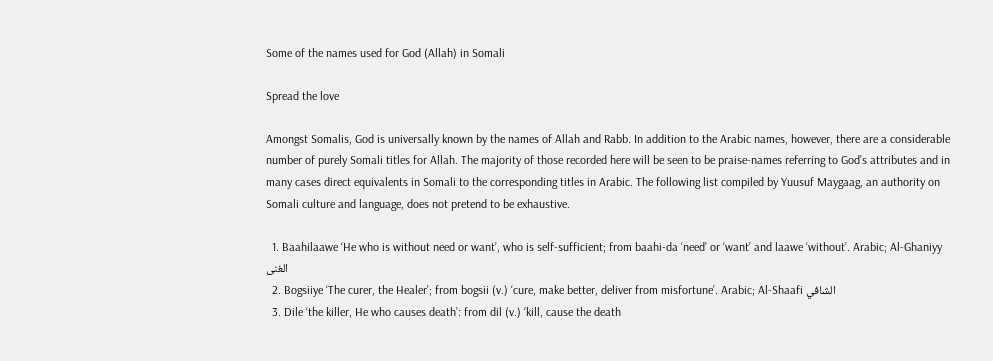Some of the names used for God (Allah) in Somali

Spread the love

Amongst Somalis, God is universally known by the names of Allah and Rabb. In addition to the Arabic names, however, there are a considerable number of purely Somali titles for Allah. The majority of those recorded here will be seen to be praise-names referring to God’s attributes and in many cases direct equivalents in Somali to the corresponding titles in Arabic. The following list compiled by Yuusuf Maygaag, an authority on Somali culture and language, does not pretend to be exhaustive.

  1. Baahilaawe ‘He who is without need or want’, who is self-sufficient; from baahi-da ‘need’ or ‘want’ and laawe ‘without’. Arabic; Al-Ghaniyy الغنى
  2. Bogsiiye ‘The curer, the Healer’; from bogsii (v.) ‘cure, make better, deliver from misfortune’. Arabic; Al-Shaafi الشافي
  3. Dile ‘the killer, He who causes death’: from dil (v.) ‘kill, cause the death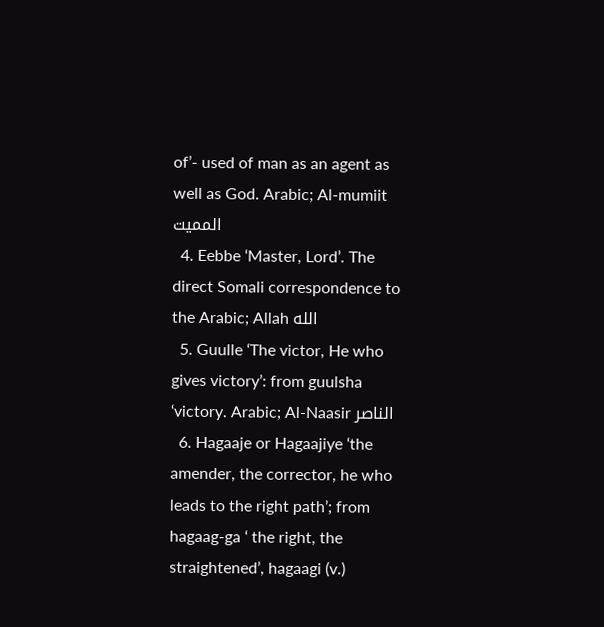of’- used of man as an agent as well as God. Arabic; Al-mumiit المميت
  4. Eebbe ‘Master, Lord’. The direct Somali correspondence to the Arabic; Allah الله
  5. Guulle ‘The victor, He who gives victory’: from guulsha ‘victory. Arabic; Al-Naasir الناصر
  6. Hagaaje or Hagaajiye ‘the amender, the corrector, he who leads to the right path’; from hagaag-ga ‘ the right, the straightened’, hagaagi (v.)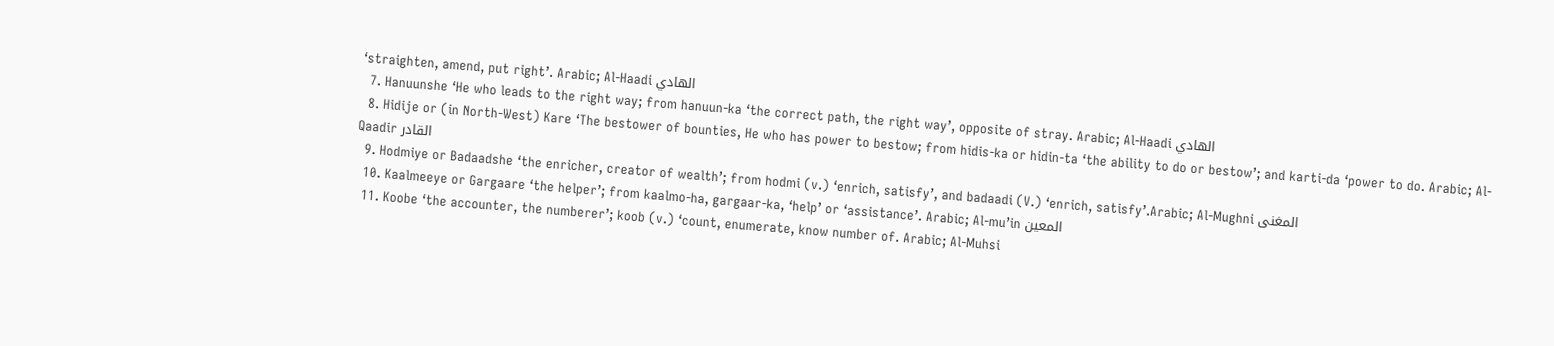‘straighten, amend, put right’. Arabic; Al-Haadi الهادي
  7. Hanuunshe ‘He who leads to the right way; from hanuun-ka ‘the correct path, the right way’, opposite of stray. Arabic; Al-Haadi الهادي
  8. Hidije or (in North-West) Kare ‘The bestower of bounties, He who has power to bestow; from hidis-ka or hidin-ta ‘the ability to do or bestow’; and karti-da ‘power to do. Arabic; Al-Qaadir القادر
  9. Hodmiye or Badaadshe ‘the enricher, creator of wealth’; from hodmi (v.) ‘enrich, satisfy’, and badaadi (V.) ‘enrich, satisfy’.Arabic; Al-Mughni المغنى
  10. Kaalmeeye or Gargaare ‘the helper’; from kaalmo-ha, gargaar-ka, ‘help’ or ‘assistance’. Arabic; Al-mu’in المعين
  11. Koobe ‘the accounter, the numberer’; koob (v.) ‘count, enumerate, know number of. Arabic; Al-Muhsi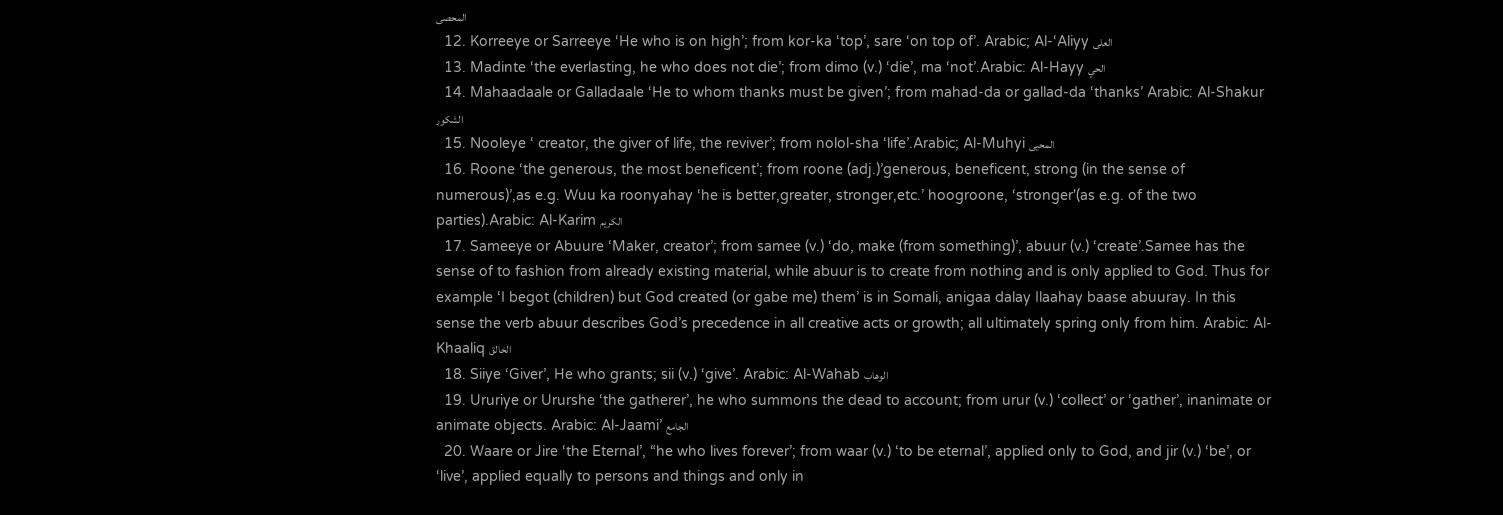المحصى
  12. Korreeye or Sarreeye ‘He who is on high’; from kor-ka ‘top’, sare ‘on top of’. Arabic; Al-‘Aliyy العلى
  13. Madinte ‘the everlasting, he who does not die’; from dimo (v.) ‘die’, ma ‘not’.Arabic: Al-Hayy الحي
  14. Mahaadaale or Galladaale ‘He to whom thanks must be given’; from mahad-da or gallad-da ‘thanks’ Arabic: Al-Shakur الشكور
  15. Nooleye ‘ creator, the giver of life, the reviver’; from nolol-sha ‘life’.Arabic; Al-Muhyi المحيى
  16. Roone ‘the generous, the most beneficent’; from roone (adj.)’generous, beneficent, strong (in the sense of numerous)’,as e.g. Wuu ka roonyahay ‘he is better,greater, stronger,etc.’ hoogroone, ‘stronger'(as e.g. of the two parties).Arabic: Al-Karim الكريم
  17. Sameeye or Abuure ‘Maker, creator’; from samee (v.) ‘do, make (from something)’, abuur (v.) ‘create’.Samee has the sense of to fashion from already existing material, while abuur is to create from nothing and is only applied to God. Thus for example ‘I begot (children) but God created (or gabe me) them’ is in Somali, anigaa dalay Ilaahay baase abuuray. In this sense the verb abuur describes God’s precedence in all creative acts or growth; all ultimately spring only from him. Arabic: Al-Khaaliq الخالق
  18. Siiye ‘Giver’, He who grants; sii (v.) ‘give’. Arabic: Al-Wahab الوهاب
  19. Ururiye or Ururshe ‘the gatherer’, he who summons the dead to account; from urur (v.) ‘collect’ or ‘gather’, inanimate or animate objects. Arabic: Al-Jaami’ الجامع
  20. Waare or Jire ‘the Eternal’, “he who lives forever’; from waar (v.) ‘to be eternal’, applied only to God, and jir (v.) ‘be’, or ‘live’, applied equally to persons and things and only in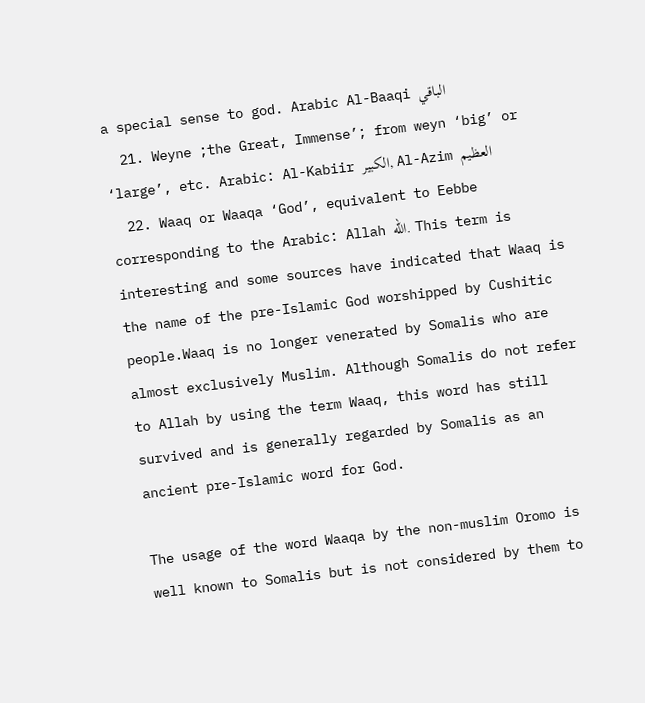a special sense to god. Arabic Al-Baaqi الباقي
  21. Weyne ;the Great, Immense’; from weyn ‘big’ or ‘large’, etc. Arabic: Al-Kabiir الكبير, Al-Azim العظيم
  22. Waaq or Waaqa ‘God’, equivalent to Eebbe corresponding to the Arabic: Allah الله. This term is interesting and some sources have indicated that Waaq is the name of the pre-Islamic God worshipped by Cushitic people.Waaq is no longer venerated by Somalis who are almost exclusively Muslim. Although Somalis do not refer to Allah by using the term Waaq, this word has still survived and is generally regarded by Somalis as an ancient pre-Islamic word for God.

The usage of the word Waaqa by the non-muslim Oromo is well known to Somalis but is not considered by them to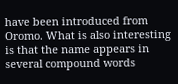have been introduced from Oromo. What is also interesting is that the name appears in several compound words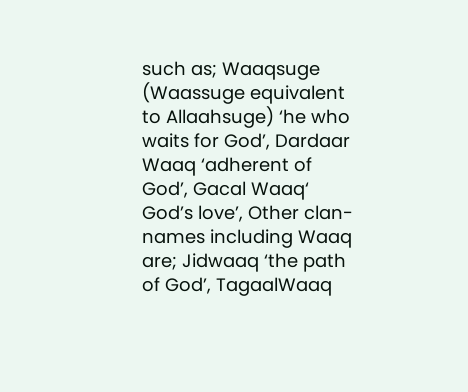such as; Waaqsuge (Waassuge equivalent to Allaahsuge) ‘he who waits for God’, Dardaar Waaq ‘adherent of God’, Gacal Waaq‘ God’s love’, Other clan-names including Waaq are; Jidwaaq ‘the path of God’, TagaalWaaq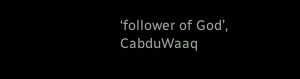‘follower of God’, CabduWaaq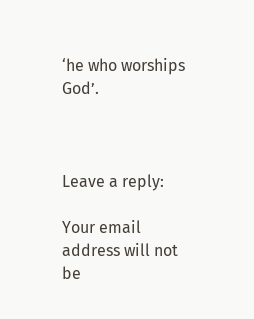‘he who worships God’.



Leave a reply:

Your email address will not be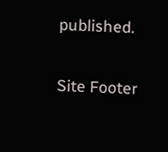published.

Site Footer